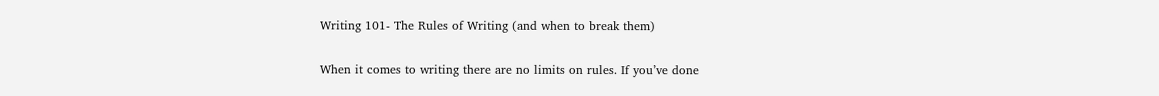Writing 101- The Rules of Writing (and when to break them)

When it comes to writing there are no limits on rules. If you’ve done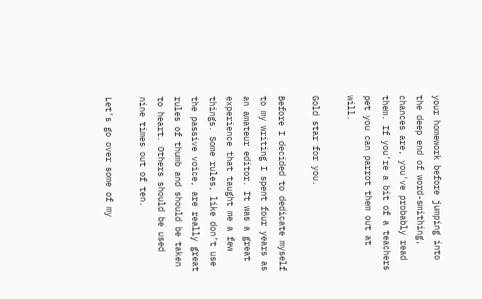your homework before jumping into the deep end of word-smithing, chances are, you’ve probably read them. If you’re a bit of a teachers pet you can parrot them out at will.

Gold star for you.

Before I decided to dedicate myself to my writing I spent four years as an amateur editor. It was a great experience that taught me a few things. Some rules, like don’t use the passive voice, are really great rules of thumb and should be taken to heart. Others should be used nine times out of ten.

Let’s go over some of my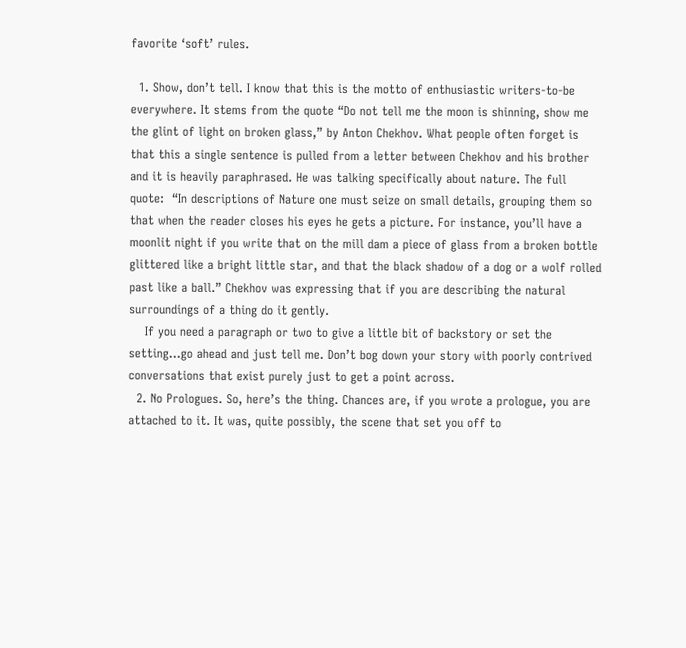favorite ‘soft’ rules.

  1. Show, don’t tell. I know that this is the motto of enthusiastic writers-to-be everywhere. It stems from the quote “Do not tell me the moon is shinning, show me the glint of light on broken glass,” by Anton Chekhov. What people often forget is that this a single sentence is pulled from a letter between Chekhov and his brother and it is heavily paraphrased. He was talking specifically about nature. The full quote:  “In descriptions of Nature one must seize on small details, grouping them so that when the reader closes his eyes he gets a picture. For instance, you’ll have a moonlit night if you write that on the mill dam a piece of glass from a broken bottle glittered like a bright little star, and that the black shadow of a dog or a wolf rolled past like a ball.” Chekhov was expressing that if you are describing the natural surroundings of a thing do it gently.
    If you need a paragraph or two to give a little bit of backstory or set the setting…go ahead and just tell me. Don’t bog down your story with poorly contrived conversations that exist purely just to get a point across.
  2. No Prologues. So, here’s the thing. Chances are, if you wrote a prologue, you are attached to it. It was, quite possibly, the scene that set you off to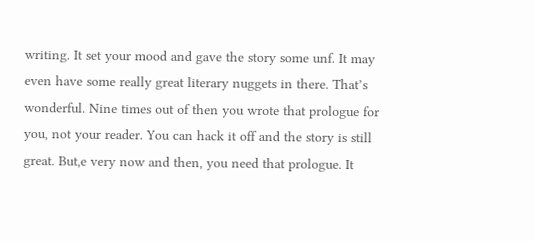writing. It set your mood and gave the story some unf. It may even have some really great literary nuggets in there. That’s wonderful. Nine times out of then you wrote that prologue for you, not your reader. You can hack it off and the story is still great. But,e very now and then, you need that prologue. It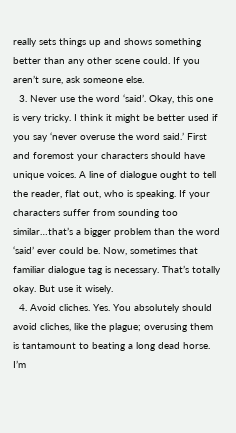really sets things up and shows something better than any other scene could. If you aren’t sure, ask someone else.
  3. Never use the word ‘said’. Okay, this one is very tricky. I think it might be better used if you say ‘never overuse the word said.’ First and foremost your characters should have unique voices. A line of dialogue ought to tell the reader, flat out, who is speaking. If your characters suffer from sounding too similar…that’s a bigger problem than the word ‘said’ ever could be. Now, sometimes that familiar dialogue tag is necessary. That’s totally okay. But use it wisely.
  4. Avoid cliches. Yes. You absolutely should avoid cliches, like the plague; overusing them is tantamount to beating a long dead horse. I’m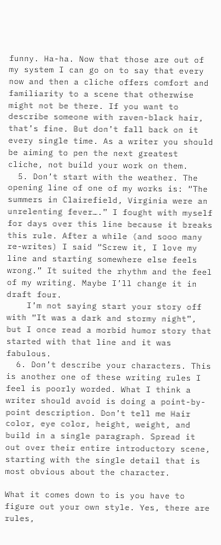funny. Ha-ha. Now that those are out of my system I can go on to say that every now and then a cliche offers comfort and familiarity to a scene that otherwise might not be there. If you want to describe someone with raven-black hair, that’s fine. But don’t fall back on it every single time. As a writer you should be aiming to pen the next greatest cliche, not build your work on them.
  5. Don’t start with the weather. The opening line of one of my works is: “The summers in Clairefield, Virginia were an unrelenting fever….” I fought with myself for days over this line because it breaks this rule. After a while (and sooo many re-writes) I said “Screw it, I love my line and starting somewhere else feels wrong.” It suited the rhythm and the feel of my writing. Maybe I’ll change it in draft four.
    I’m not saying start your story off with “It was a dark and stormy night”, but I once read a morbid humor story that started with that line and it was fabulous.
  6. Don’t describe your characters. This is another one of these writing rules I feel is poorly worded. What I think a writer should avoid is doing a point-by-point description. Don’t tell me Hair color, eye color, height, weight, and build in a single paragraph. Spread it out over their entire introductory scene, starting with the single detail that is most obvious about the character.

What it comes down to is you have to figure out your own style. Yes, there are rules,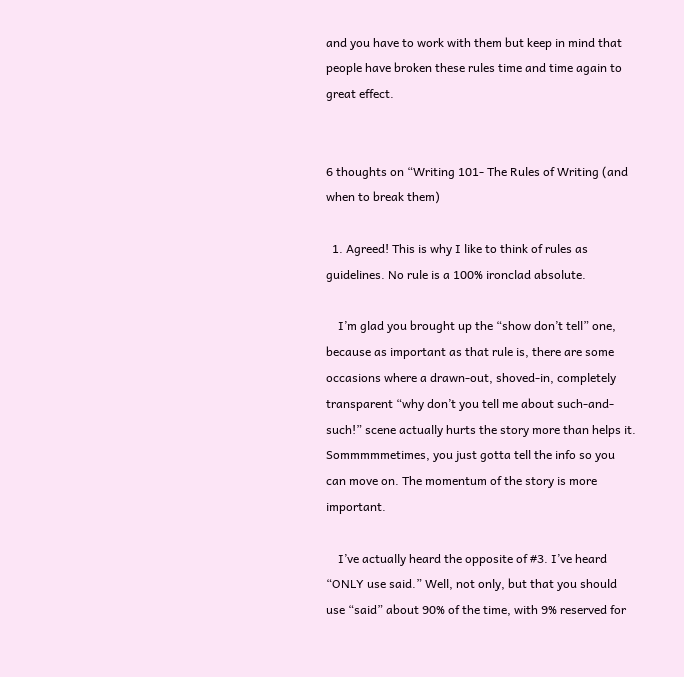and you have to work with them but keep in mind that people have broken these rules time and time again to great effect.


6 thoughts on “Writing 101- The Rules of Writing (and when to break them)

  1. Agreed! This is why I like to think of rules as guidelines. No rule is a 100% ironclad absolute.

    I’m glad you brought up the “show don’t tell” one, because as important as that rule is, there are some occasions where a drawn-out, shoved-in, completely transparent “why don’t you tell me about such-and-such!” scene actually hurts the story more than helps it. Sommmmmetimes, you just gotta tell the info so you can move on. The momentum of the story is more important.

    I’ve actually heard the opposite of #3. I’ve heard “ONLY use said.” Well, not only, but that you should use “said” about 90% of the time, with 9% reserved for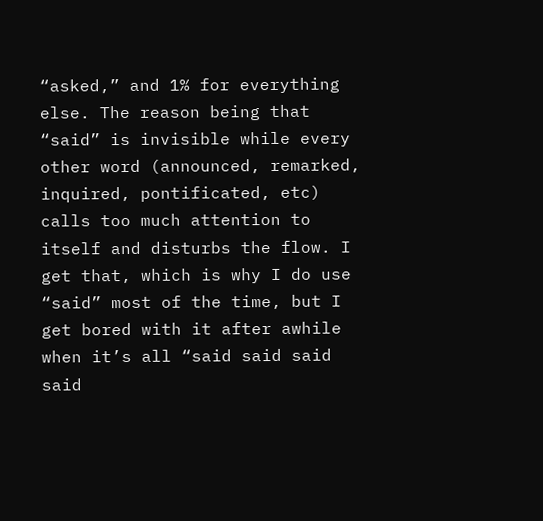“asked,” and 1% for everything else. The reason being that “said” is invisible while every other word (announced, remarked, inquired, pontificated, etc) calls too much attention to itself and disturbs the flow. I get that, which is why I do use “said” most of the time, but I get bored with it after awhile when it’s all “said said said said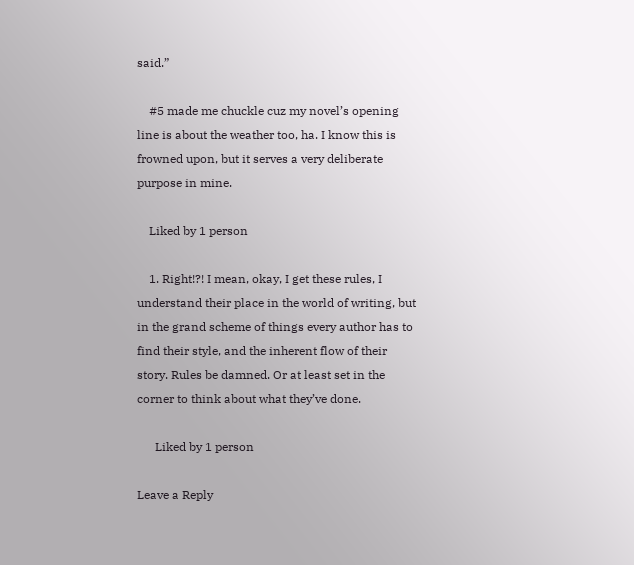said.”

    #5 made me chuckle cuz my novel’s opening line is about the weather too, ha. I know this is frowned upon, but it serves a very deliberate purpose in mine.

    Liked by 1 person

    1. Right!?! I mean, okay, I get these rules, I understand their place in the world of writing, but in the grand scheme of things every author has to find their style, and the inherent flow of their story. Rules be damned. Or at least set in the corner to think about what they’ve done.

      Liked by 1 person

Leave a Reply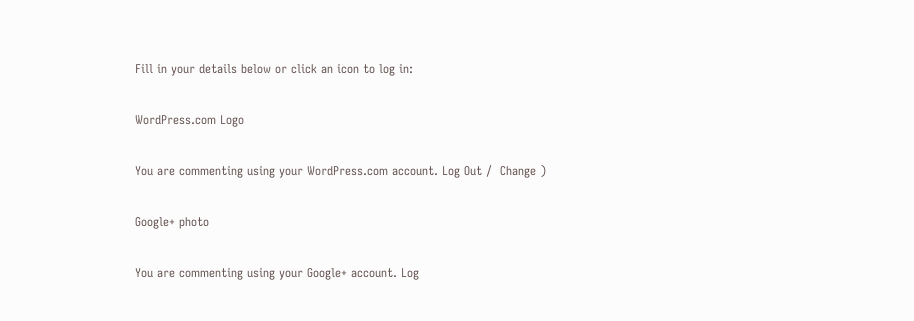Fill in your details below or click an icon to log in:

WordPress.com Logo

You are commenting using your WordPress.com account. Log Out /  Change )

Google+ photo

You are commenting using your Google+ account. Log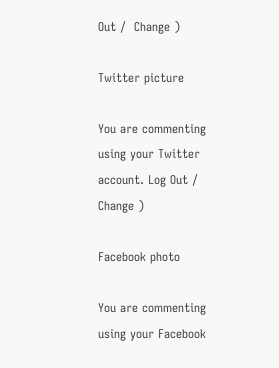Out /  Change )

Twitter picture

You are commenting using your Twitter account. Log Out /  Change )

Facebook photo

You are commenting using your Facebook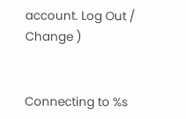account. Log Out /  Change )


Connecting to %s